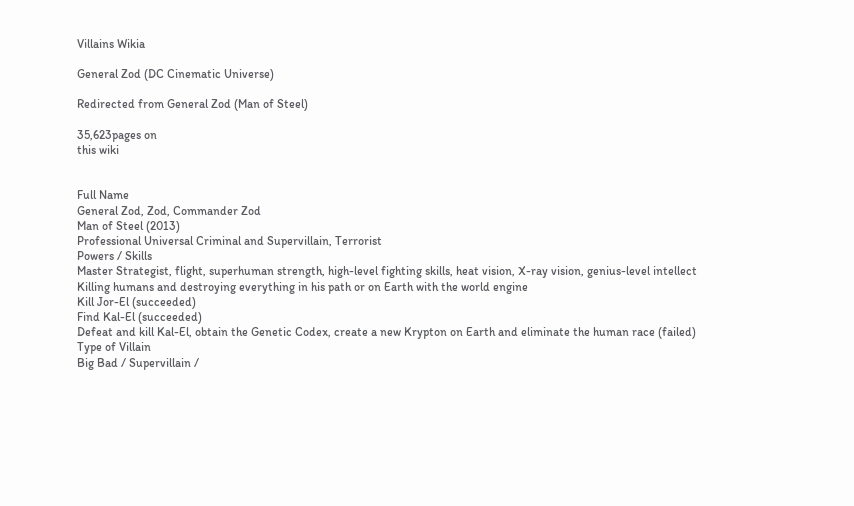Villains Wikia

General Zod (DC Cinematic Universe)

Redirected from General Zod (Man of Steel)

35,623pages on
this wiki


Full Name
General Zod, Zod, Commander Zod
Man of Steel (2013)
Professional Universal Criminal and Supervillain, Terrorist
Powers / Skills
Master Strategist, flight, superhuman strength, high-level fighting skills, heat vision, X-ray vision, genius-level intellect
Killing humans and destroying everything in his path or on Earth with the world engine
Kill Jor-El (succeeded)
Find Kal-El (succeeded)
Defeat and kill Kal-El, obtain the Genetic Codex, create a new Krypton on Earth and eliminate the human race (failed)
Type of Villain
Big Bad / Supervillain /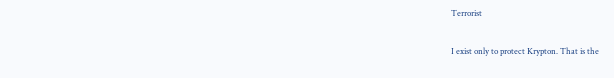Terrorist

I exist only to protect Krypton. That is the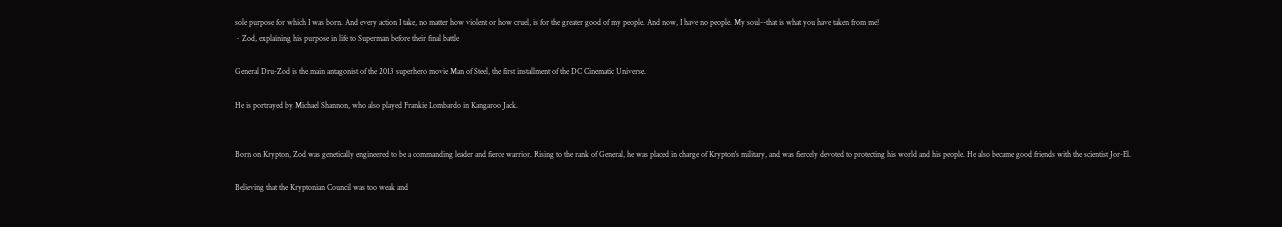sole purpose for which I was born. And every action I take, no matter how violent or how cruel, is for the greater good of my people. And now, I have no people. My soul--that is what you have taken from me!
~ Zod, explaining his purpose in life to Superman before their final battle

General Dru-Zod is the main antagonist of the 2013 superhero movie Man of Steel, the first installment of the DC Cinematic Universe.

He is portrayed by Michael Shannon, who also played Frankie Lombardo in Kangaroo Jack.


Born on Krypton, Zod was genetically engineered to be a commanding leader and fierce warrior. Rising to the rank of General, he was placed in charge of Krypton's military, and was fiercely devoted to protecting his world and his people. He also became good friends with the scientist Jor-El.

Believing that the Kryptonian Council was too weak and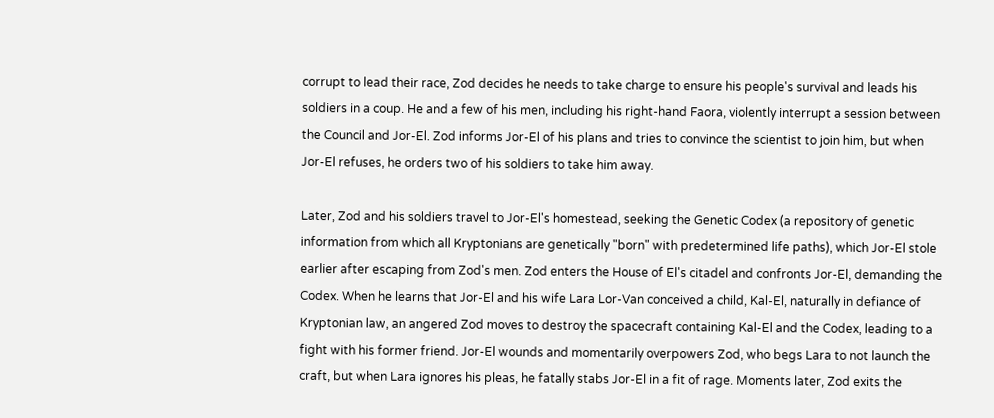corrupt to lead their race, Zod decides he needs to take charge to ensure his people's survival and leads his soldiers in a coup. He and a few of his men, including his right-hand Faora, violently interrupt a session between the Council and Jor-El. Zod informs Jor-El of his plans and tries to convince the scientist to join him, but when Jor-El refuses, he orders two of his soldiers to take him away.

Later, Zod and his soldiers travel to Jor-El's homestead, seeking the Genetic Codex (a repository of genetic information from which all Kryptonians are genetically "born" with predetermined life paths), which Jor-El stole earlier after escaping from Zod's men. Zod enters the House of El's citadel and confronts Jor-El, demanding the Codex. When he learns that Jor-El and his wife Lara Lor-Van conceived a child, Kal-El, naturally in defiance of Kryptonian law, an angered Zod moves to destroy the spacecraft containing Kal-El and the Codex, leading to a fight with his former friend. Jor-El wounds and momentarily overpowers Zod, who begs Lara to not launch the craft, but when Lara ignores his pleas, he fatally stabs Jor-El in a fit of rage. Moments later, Zod exits the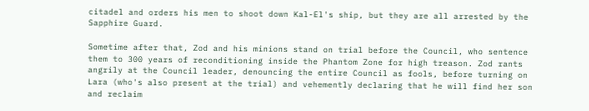citadel and orders his men to shoot down Kal-El's ship, but they are all arrested by the Sapphire Guard.

Sometime after that, Zod and his minions stand on trial before the Council, who sentence them to 300 years of reconditioning inside the Phantom Zone for high treason. Zod rants angrily at the Council leader, denouncing the entire Council as fools, before turning on Lara (who's also present at the trial) and vehemently declaring that he will find her son and reclaim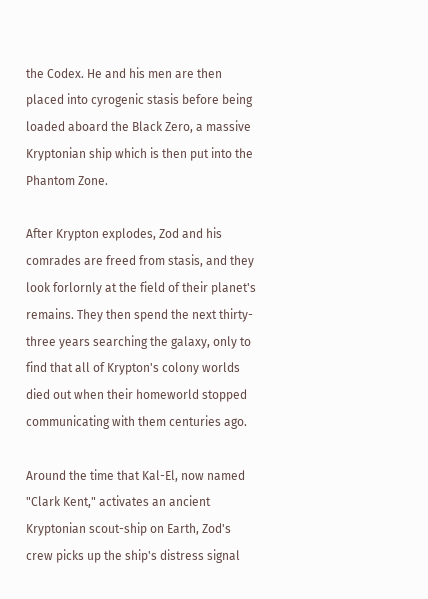the Codex. He and his men are then placed into cyrogenic stasis before being loaded aboard the Black Zero, a massive Kryptonian ship which is then put into the Phantom Zone.

After Krypton explodes, Zod and his comrades are freed from stasis, and they look forlornly at the field of their planet's remains. They then spend the next thirty-three years searching the galaxy, only to find that all of Krypton's colony worlds died out when their homeworld stopped communicating with them centuries ago.

Around the time that Kal-El, now named "Clark Kent," activates an ancient Kryptonian scout-ship on Earth, Zod's crew picks up the ship's distress signal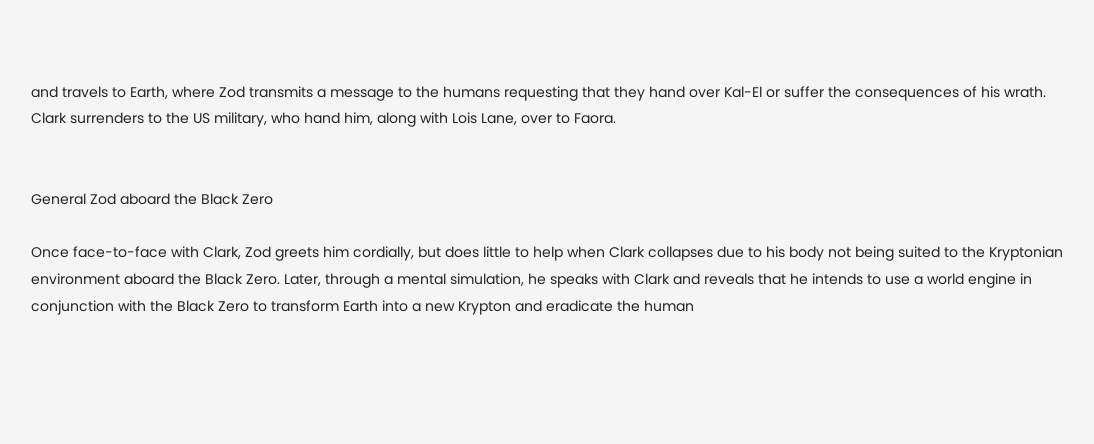and travels to Earth, where Zod transmits a message to the humans requesting that they hand over Kal-El or suffer the consequences of his wrath. Clark surrenders to the US military, who hand him, along with Lois Lane, over to Faora.


General Zod aboard the Black Zero

Once face-to-face with Clark, Zod greets him cordially, but does little to help when Clark collapses due to his body not being suited to the Kryptonian environment aboard the Black Zero. Later, through a mental simulation, he speaks with Clark and reveals that he intends to use a world engine in conjunction with the Black Zero to transform Earth into a new Krypton and eradicate the human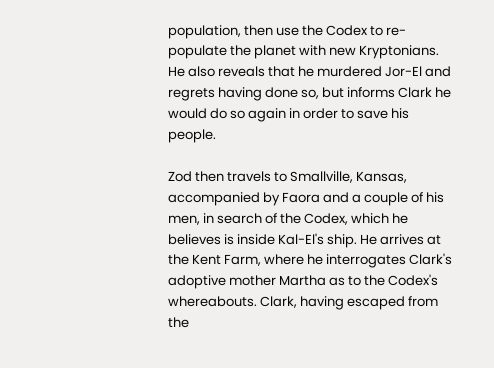population, then use the Codex to re-populate the planet with new Kryptonians. He also reveals that he murdered Jor-El and regrets having done so, but informs Clark he would do so again in order to save his people.

Zod then travels to Smallville, Kansas, accompanied by Faora and a couple of his men, in search of the Codex, which he believes is inside Kal-El's ship. He arrives at the Kent Farm, where he interrogates Clark's adoptive mother Martha as to the Codex's whereabouts. Clark, having escaped from the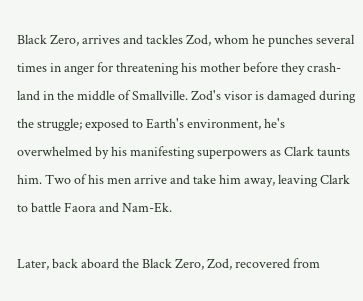Black Zero, arrives and tackles Zod, whom he punches several times in anger for threatening his mother before they crash-land in the middle of Smallville. Zod's visor is damaged during the struggle; exposed to Earth's environment, he's overwhelmed by his manifesting superpowers as Clark taunts him. Two of his men arrive and take him away, leaving Clark to battle Faora and Nam-Ek.

Later, back aboard the Black Zero, Zod, recovered from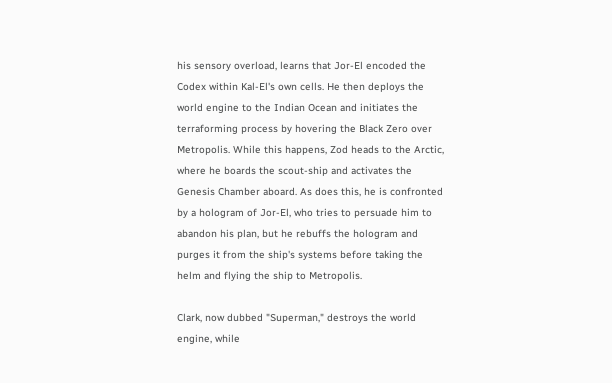his sensory overload, learns that Jor-El encoded the Codex within Kal-El's own cells. He then deploys the world engine to the Indian Ocean and initiates the terraforming process by hovering the Black Zero over Metropolis. While this happens, Zod heads to the Arctic, where he boards the scout-ship and activates the Genesis Chamber aboard. As does this, he is confronted by a hologram of Jor-El, who tries to persuade him to abandon his plan, but he rebuffs the hologram and purges it from the ship's systems before taking the helm and flying the ship to Metropolis.

Clark, now dubbed "Superman," destroys the world engine, while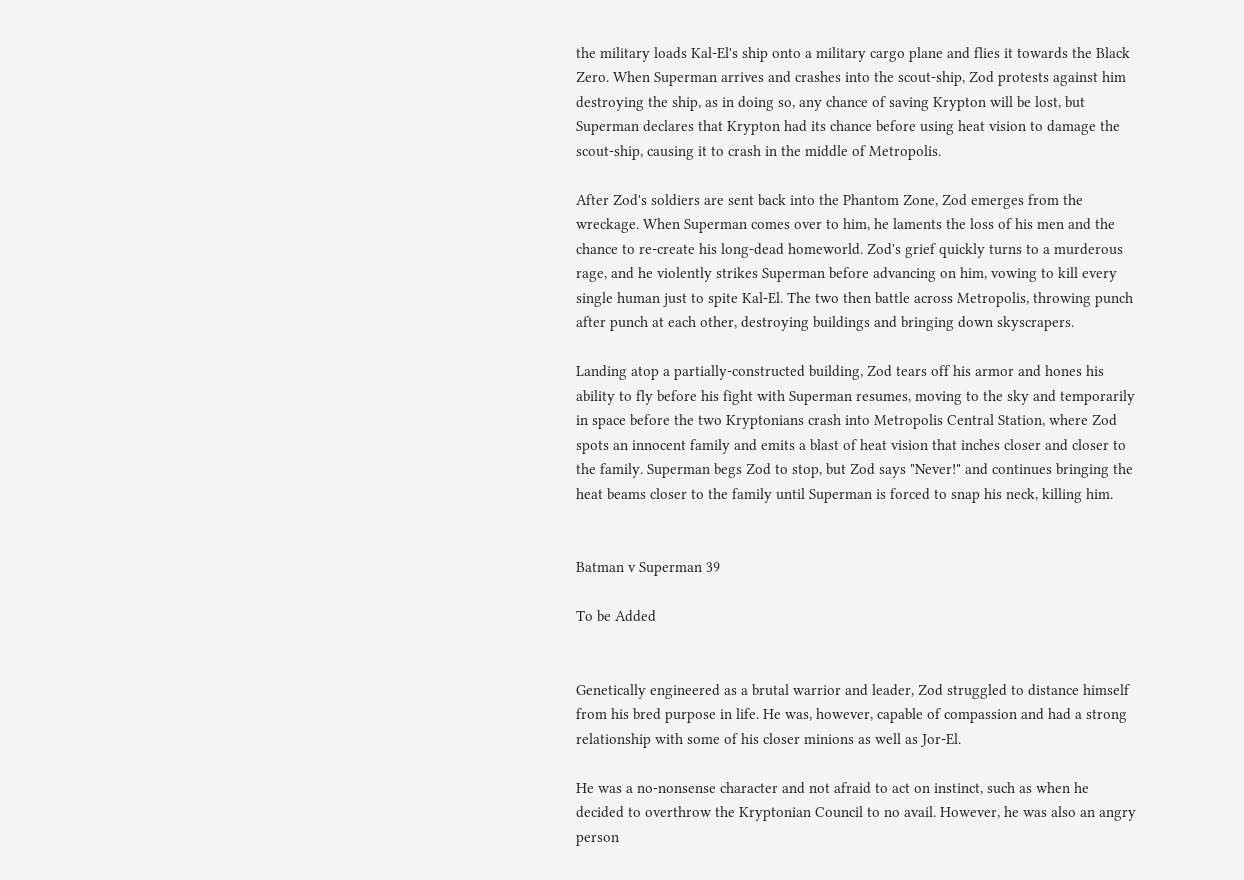the military loads Kal-El's ship onto a military cargo plane and flies it towards the Black Zero. When Superman arrives and crashes into the scout-ship, Zod protests against him destroying the ship, as in doing so, any chance of saving Krypton will be lost, but Superman declares that Krypton had its chance before using heat vision to damage the scout-ship, causing it to crash in the middle of Metropolis.

After Zod's soldiers are sent back into the Phantom Zone, Zod emerges from the wreckage. When Superman comes over to him, he laments the loss of his men and the chance to re-create his long-dead homeworld. Zod's grief quickly turns to a murderous rage, and he violently strikes Superman before advancing on him, vowing to kill every single human just to spite Kal-El. The two then battle across Metropolis, throwing punch after punch at each other, destroying buildings and bringing down skyscrapers.

Landing atop a partially-constructed building, Zod tears off his armor and hones his ability to fly before his fight with Superman resumes, moving to the sky and temporarily in space before the two Kryptonians crash into Metropolis Central Station, where Zod spots an innocent family and emits a blast of heat vision that inches closer and closer to the family. Superman begs Zod to stop, but Zod says "Never!" and continues bringing the heat beams closer to the family until Superman is forced to snap his neck, killing him.


Batman v Superman 39

To be Added


Genetically engineered as a brutal warrior and leader, Zod struggled to distance himself from his bred purpose in life. He was, however, capable of compassion and had a strong relationship with some of his closer minions as well as Jor-El.

He was a no-nonsense character and not afraid to act on instinct, such as when he decided to overthrow the Kryptonian Council to no avail. However, he was also an angry person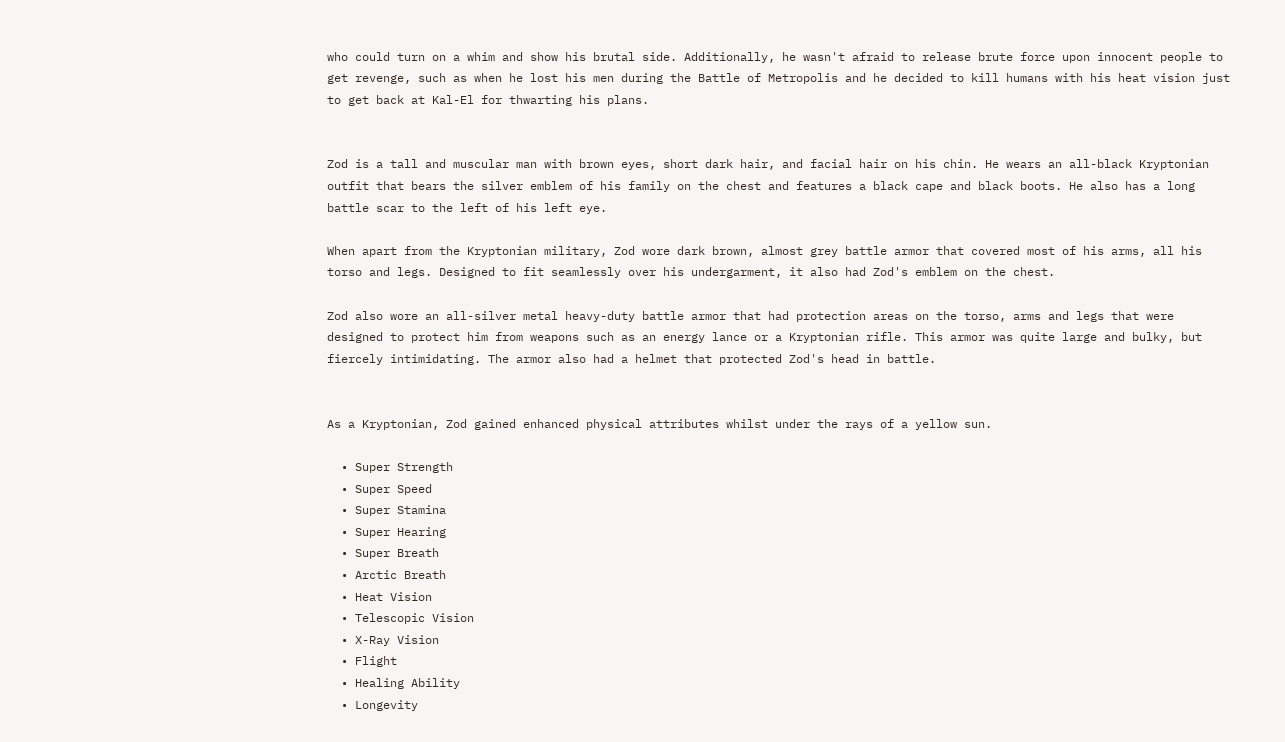who could turn on a whim and show his brutal side. Additionally, he wasn't afraid to release brute force upon innocent people to get revenge, such as when he lost his men during the Battle of Metropolis and he decided to kill humans with his heat vision just to get back at Kal-El for thwarting his plans.


Zod is a tall and muscular man with brown eyes, short dark hair, and facial hair on his chin. He wears an all-black Kryptonian outfit that bears the silver emblem of his family on the chest and features a black cape and black boots. He also has a long battle scar to the left of his left eye.

When apart from the Kryptonian military, Zod wore dark brown, almost grey battle armor that covered most of his arms, all his torso and legs. Designed to fit seamlessly over his undergarment, it also had Zod's emblem on the chest.

Zod also wore an all-silver metal heavy-duty battle armor that had protection areas on the torso, arms and legs that were designed to protect him from weapons such as an energy lance or a Kryptonian rifle. This armor was quite large and bulky, but fiercely intimidating. The armor also had a helmet that protected Zod's head in battle.


As a Kryptonian, Zod gained enhanced physical attributes whilst under the rays of a yellow sun.

  • Super Strength
  • Super Speed
  • Super Stamina
  • Super Hearing
  • Super Breath
  • Arctic Breath
  • Heat Vision
  • Telescopic Vision
  • X-Ray Vision
  • Flight
  • Healing Ability
  • Longevity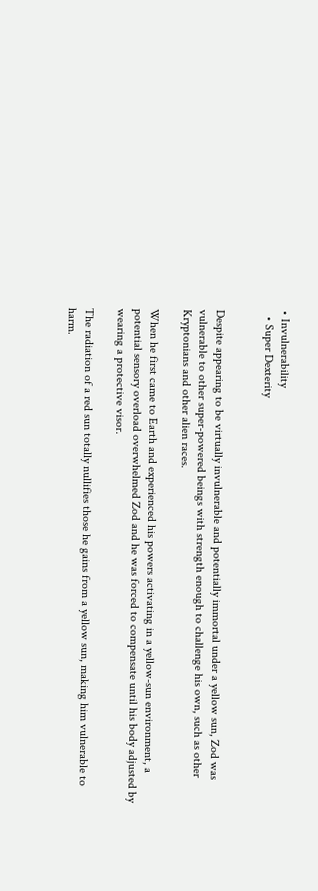• Invulnerability
  • Super Dexterity


Despite appearing to be virtually invulnerable and potentially immortal under a yellow sun, Zod was vulnerable to other super-powered beings with strength enough to challenge his own, such as other Kryptonians and other alien races.

When he first came to Earth and experienced his powers activating in a yellow-sun environment, a potential sensory overload overwhelmed Zod and he was forced to compensate until his body adjusted by wearing a protective visor.

The radiation of a red sun totally nullifies those he gains from a yellow sun, making him vulnerable to harm.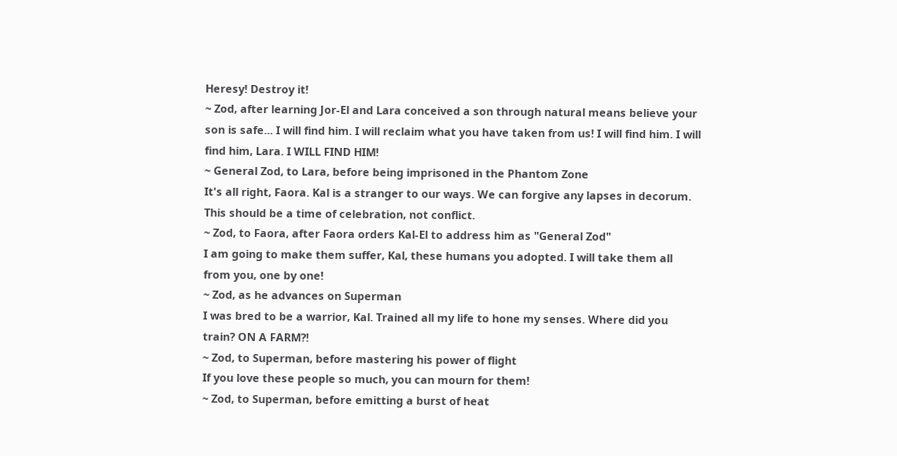Heresy! Destroy it!
~ Zod, after learning Jor-El and Lara conceived a son through natural means believe your son is safe... I will find him. I will reclaim what you have taken from us! I will find him. I will find him, Lara. I WILL FIND HIM!
~ General Zod, to Lara, before being imprisoned in the Phantom Zone
It's all right, Faora. Kal is a stranger to our ways. We can forgive any lapses in decorum. This should be a time of celebration, not conflict.
~ Zod, to Faora, after Faora orders Kal-El to address him as "General Zod"
I am going to make them suffer, Kal, these humans you adopted. I will take them all from you, one by one!
~ Zod, as he advances on Superman
I was bred to be a warrior, Kal. Trained all my life to hone my senses. Where did you train? ON A FARM?!
~ Zod, to Superman, before mastering his power of flight
If you love these people so much, you can mourn for them!
~ Zod, to Superman, before emitting a burst of heat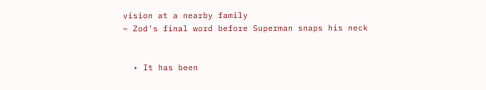vision at a nearby family
~ Zod's final word before Superman snaps his neck


  • It has been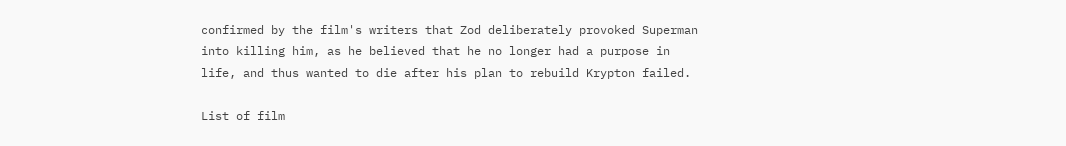confirmed by the film's writers that Zod deliberately provoked Superman into killing him, as he believed that he no longer had a purpose in life, and thus wanted to die after his plan to rebuild Krypton failed.

List of film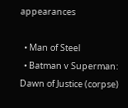appearances

  • Man of Steel
  • Batman v Superman: Dawn of Justice (corpse)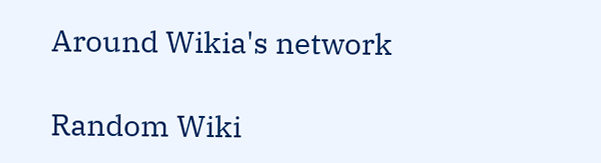Around Wikia's network

Random Wiki